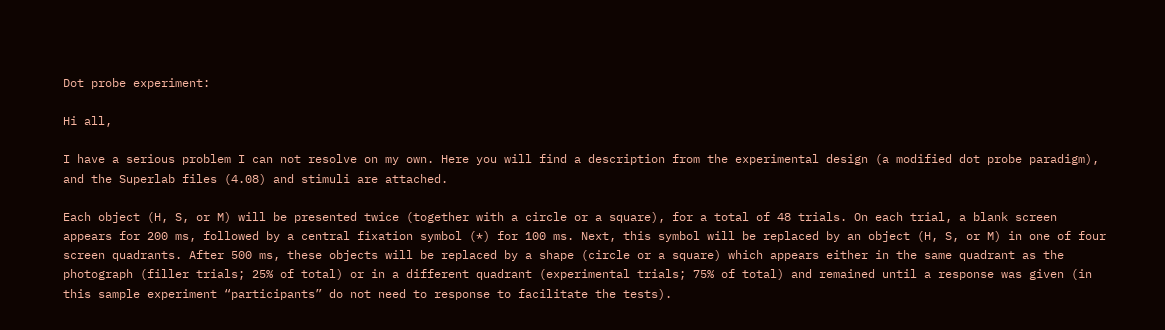Dot probe experiment:

Hi all,

I have a serious problem I can not resolve on my own. Here you will find a description from the experimental design (a modified dot probe paradigm), and the Superlab files (4.08) and stimuli are attached.

Each object (H, S, or M) will be presented twice (together with a circle or a square), for a total of 48 trials. On each trial, a blank screen appears for 200 ms, followed by a central fixation symbol (*) for 100 ms. Next, this symbol will be replaced by an object (H, S, or M) in one of four screen quadrants. After 500 ms, these objects will be replaced by a shape (circle or a square) which appears either in the same quadrant as the photograph (filler trials; 25% of total) or in a different quadrant (experimental trials; 75% of total) and remained until a response was given (in this sample experiment “participants” do not need to response to facilitate the tests).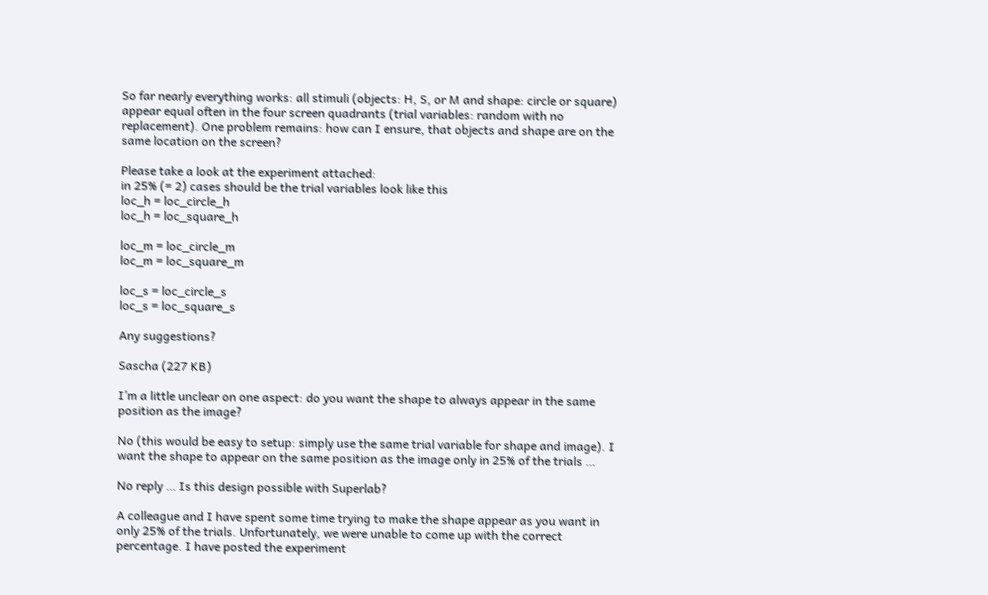So far nearly everything works: all stimuli (objects: H, S, or M and shape: circle or square) appear equal often in the four screen quadrants (trial variables: random with no replacement). One problem remains: how can I ensure, that objects and shape are on the same location on the screen?

Please take a look at the experiment attached:
in 25% (= 2) cases should be the trial variables look like this
loc_h = loc_circle_h
loc_h = loc_square_h

loc_m = loc_circle_m
loc_m = loc_square_m

loc_s = loc_circle_s
loc_s = loc_square_s

Any suggestions?

Sascha (227 KB)

I’m a little unclear on one aspect: do you want the shape to always appear in the same position as the image?

No (this would be easy to setup: simply use the same trial variable for shape and image). I want the shape to appear on the same position as the image only in 25% of the trials …

No reply … Is this design possible with Superlab?

A colleague and I have spent some time trying to make the shape appear as you want in only 25% of the trials. Unfortunately, we were unable to come up with the correct percentage. I have posted the experiment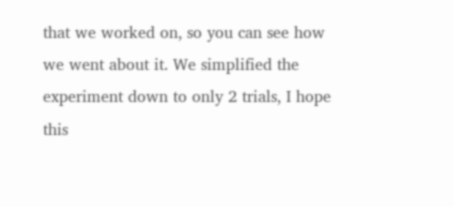that we worked on, so you can see how we went about it. We simplified the experiment down to only 2 trials, I hope this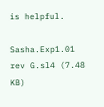is helpful.

Sasha.Exp1.01 rev G.sl4 (7.48 KB)